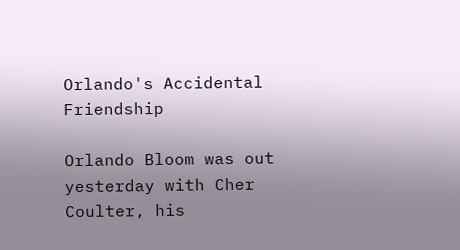Orlando's Accidental Friendship

Orlando Bloom was out yesterday with Cher Coulter, his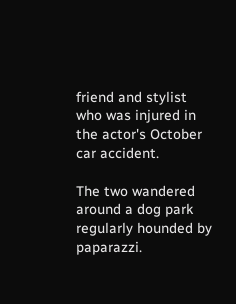friend and stylist who was injured in the actor's October car accident.

The two wandered around a dog park regularly hounded by paparazzi.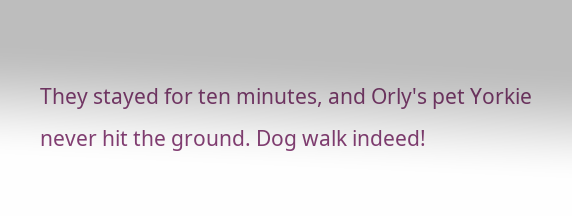They stayed for ten minutes, and Orly's pet Yorkie never hit the ground. Dog walk indeed!